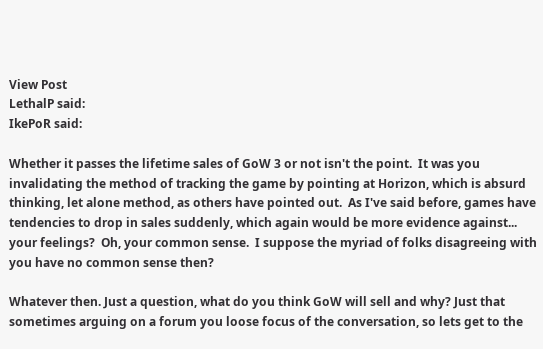View Post
LethalP said:
IkePoR said:

Whether it passes the lifetime sales of GoW 3 or not isn't the point.  It was you invalidating the method of tracking the game by pointing at Horizon, which is absurd thinking, let alone method, as others have pointed out.  As I've said before, games have tendencies to drop in sales suddenly, which again would be more evidence against... your feelings?  Oh, your common sense.  I suppose the myriad of folks disagreeing with you have no common sense then?

Whatever then. Just a question, what do you think GoW will sell and why? Just that sometimes arguing on a forum you loose focus of the conversation, so lets get to the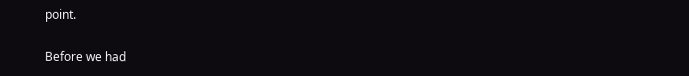point.

Before we had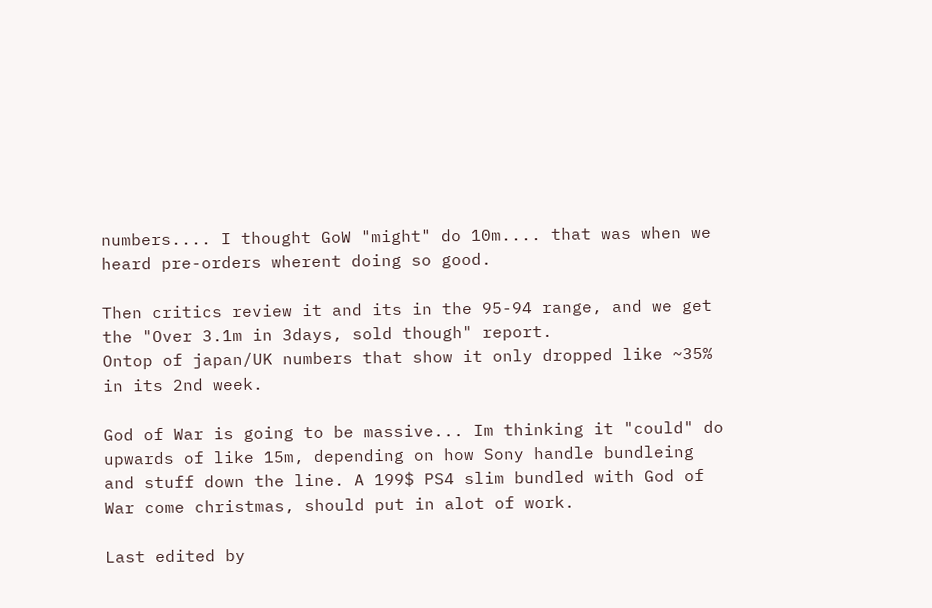numbers.... I thought GoW "might" do 10m.... that was when we heard pre-orders wherent doing so good.

Then critics review it and its in the 95-94 range, and we get the "Over 3.1m in 3days, sold though" report.
Ontop of japan/UK numbers that show it only dropped like ~35% in its 2nd week.

God of War is going to be massive... Im thinking it "could" do upwards of like 15m, depending on how Sony handle bundleing and stuff down the line. A 199$ PS4 slim bundled with God of War come christmas, should put in alot of work.

Last edited by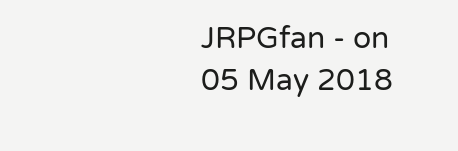JRPGfan - on 05 May 2018